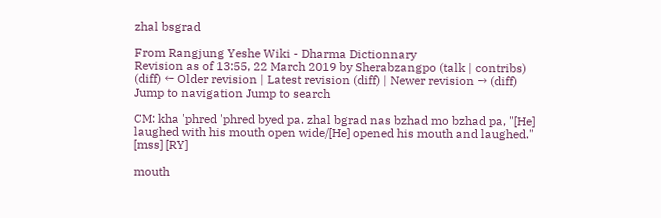zhal bsgrad

From Rangjung Yeshe Wiki - Dharma Dictionnary
Revision as of 13:55, 22 March 2019 by Sherabzangpo (talk | contribs)
(diff) ← Older revision | Latest revision (diff) | Newer revision → (diff)
Jump to navigation Jump to search

CM: kha 'phred 'phred byed pa. zhal bgrad nas bzhad mo bzhad pa, "[He] laughed with his mouth open wide/[He] opened his mouth and laughed." [mss] [RY]

mouth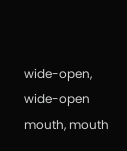wide-open, wide-open mouth, mouth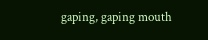gaping, gaping mouth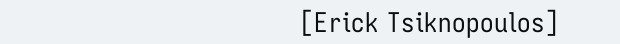[Erick Tsiknopoulos]